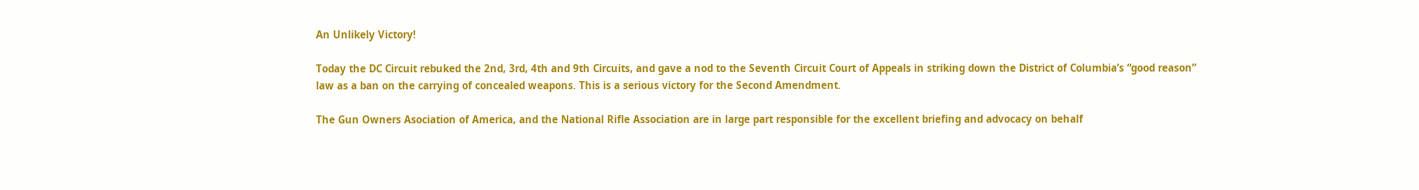An Unlikely Victory!

Today the DC Circuit rebuked the 2nd, 3rd, 4th and 9th Circuits, and gave a nod to the Seventh Circuit Court of Appeals in striking down the District of Columbia’s “good reason” law as a ban on the carrying of concealed weapons. This is a serious victory for the Second Amendment.

The Gun Owners Asociation of America, and the National Rifle Association are in large part responsible for the excellent briefing and advocacy on behalf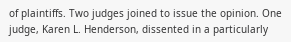of plaintiffs. Two judges joined to issue the opinion. One judge, Karen L. Henderson, dissented in a particularly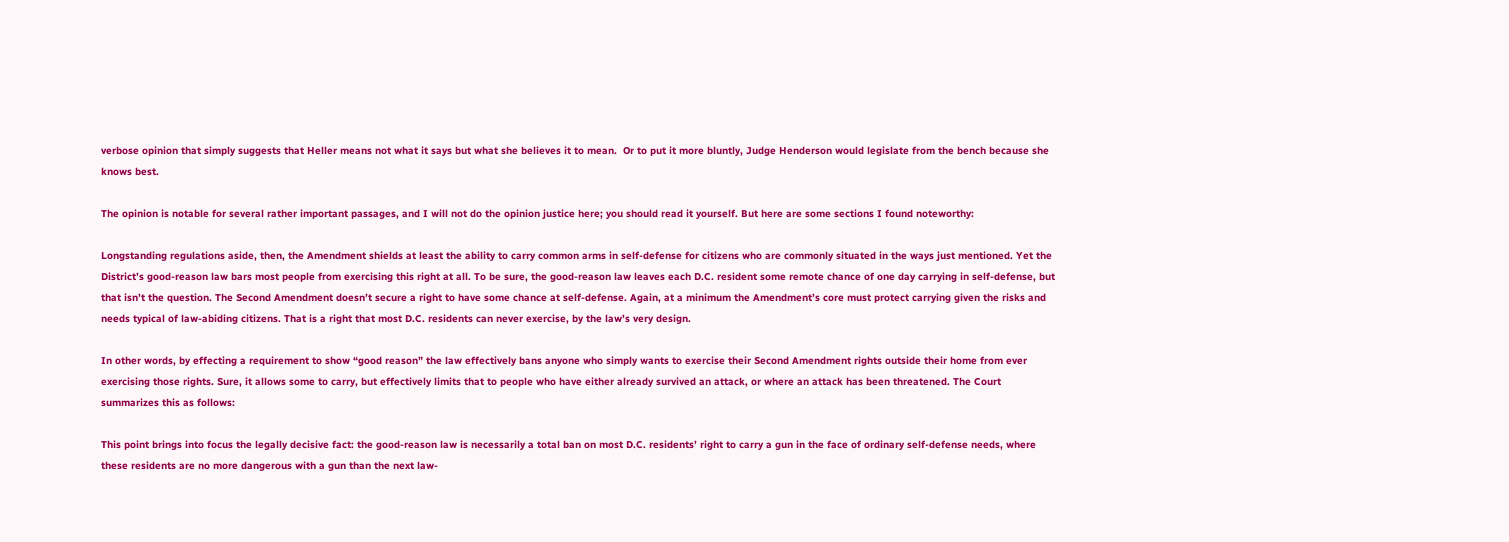verbose opinion that simply suggests that Heller means not what it says but what she believes it to mean.  Or to put it more bluntly, Judge Henderson would legislate from the bench because she knows best.

The opinion is notable for several rather important passages, and I will not do the opinion justice here; you should read it yourself. But here are some sections I found noteworthy:

Longstanding regulations aside, then, the Amendment shields at least the ability to carry common arms in self-defense for citizens who are commonly situated in the ways just mentioned. Yet the District’s good-reason law bars most people from exercising this right at all. To be sure, the good-reason law leaves each D.C. resident some remote chance of one day carrying in self-defense, but that isn’t the question. The Second Amendment doesn’t secure a right to have some chance at self-defense. Again, at a minimum the Amendment’s core must protect carrying given the risks and needs typical of law-abiding citizens. That is a right that most D.C. residents can never exercise, by the law’s very design.

In other words, by effecting a requirement to show “good reason” the law effectively bans anyone who simply wants to exercise their Second Amendment rights outside their home from ever exercising those rights. Sure, it allows some to carry, but effectively limits that to people who have either already survived an attack, or where an attack has been threatened. The Court summarizes this as follows:

This point brings into focus the legally decisive fact: the good-reason law is necessarily a total ban on most D.C. residents’ right to carry a gun in the face of ordinary self-defense needs, where these residents are no more dangerous with a gun than the next law-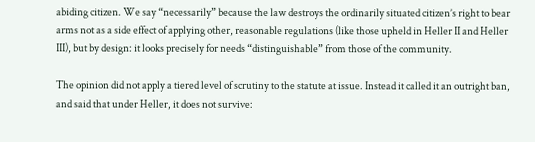abiding citizen. We say “necessarily” because the law destroys the ordinarily situated citizen’s right to bear arms not as a side effect of applying other, reasonable regulations (like those upheld in Heller II and Heller III), but by design: it looks precisely for needs “distinguishable” from those of the community.

The opinion did not apply a tiered level of scrutiny to the statute at issue. Instead it called it an outright ban, and said that under Heller, it does not survive: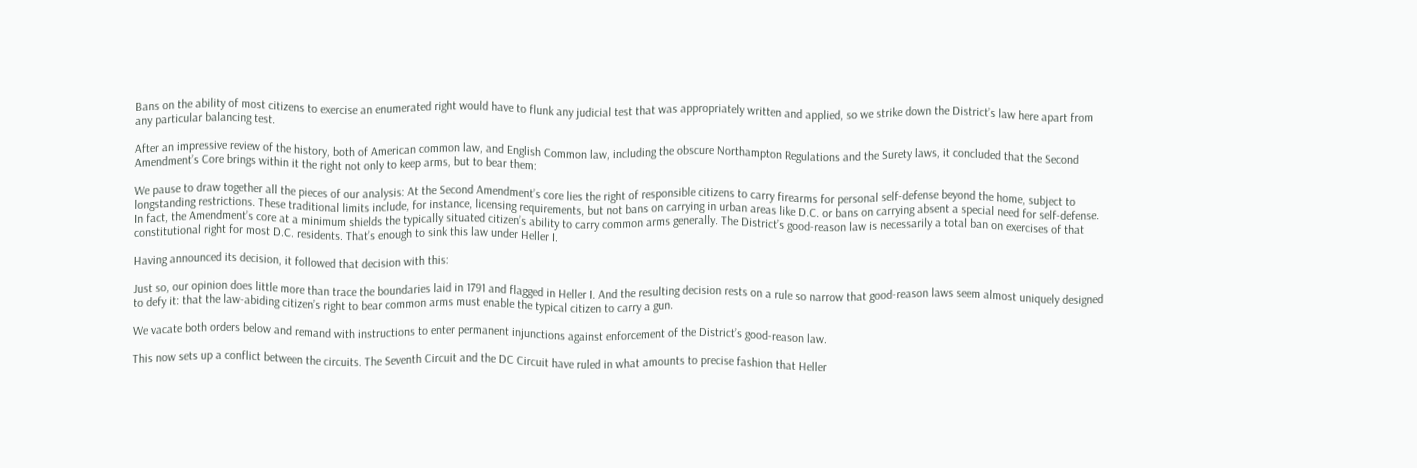Bans on the ability of most citizens to exercise an enumerated right would have to flunk any judicial test that was appropriately written and applied, so we strike down the District’s law here apart from any particular balancing test.

After an impressive review of the history, both of American common law, and English Common law, including the obscure Northampton Regulations and the Surety laws, it concluded that the Second Amendment’s Core brings within it the right not only to keep arms, but to bear them:

We pause to draw together all the pieces of our analysis: At the Second Amendment’s core lies the right of responsible citizens to carry firearms for personal self-defense beyond the home, subject to longstanding restrictions. These traditional limits include, for instance, licensing requirements, but not bans on carrying in urban areas like D.C. or bans on carrying absent a special need for self-defense. In fact, the Amendment’s core at a minimum shields the typically situated citizen’s ability to carry common arms generally. The District’s good-reason law is necessarily a total ban on exercises of that constitutional right for most D.C. residents. That’s enough to sink this law under Heller I.

Having announced its decision, it followed that decision with this:

Just so, our opinion does little more than trace the boundaries laid in 1791 and flagged in Heller I. And the resulting decision rests on a rule so narrow that good-reason laws seem almost uniquely designed to defy it: that the law-abiding citizen’s right to bear common arms must enable the typical citizen to carry a gun.

We vacate both orders below and remand with instructions to enter permanent injunctions against enforcement of the District’s good-reason law.

This now sets up a conflict between the circuits. The Seventh Circuit and the DC Circuit have ruled in what amounts to precise fashion that Heller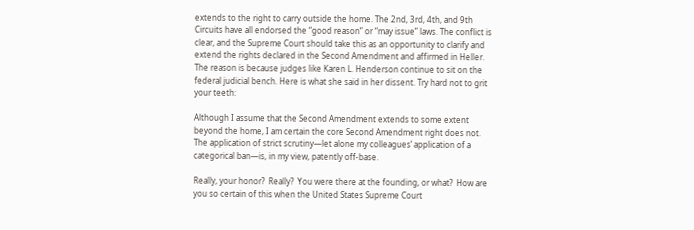extends to the right to carry outside the home. The 2nd, 3rd, 4th, and 9th Circuits have all endorsed the “good reason” or “may issue” laws. The conflict is clear, and the Supreme Court should take this as an opportunity to clarify and extend the rights declared in the Second Amendment and affirmed in Heller. The reason is because judges like Karen L. Henderson continue to sit on the federal judicial bench. Here is what she said in her dissent. Try hard not to grit your teeth:

Although I assume that the Second Amendment extends to some extent beyond the home, I am certain the core Second Amendment right does not. The application of strict scrutiny—let alone my colleagues’ application of a categorical ban—is, in my view, patently off-base.

Really, your honor?  Really?  You were there at the founding, or what?  How are you so certain of this when the United States Supreme Court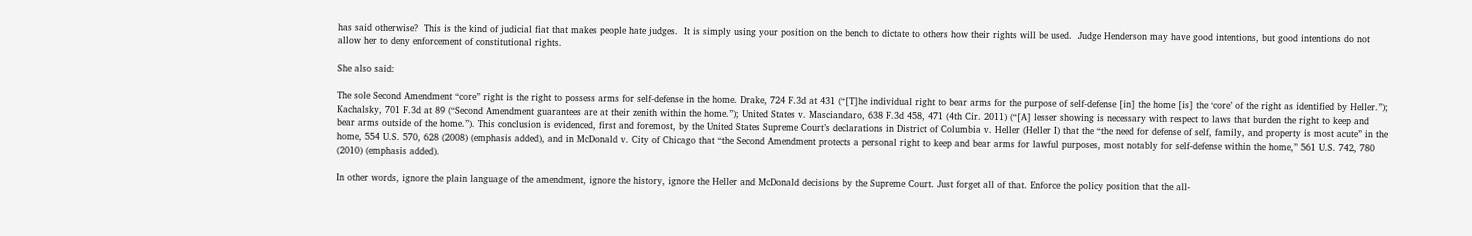has said otherwise?  This is the kind of judicial fiat that makes people hate judges.  It is simply using your position on the bench to dictate to others how their rights will be used.  Judge Henderson may have good intentions, but good intentions do not allow her to deny enforcement of constitutional rights.

She also said:

The sole Second Amendment “core” right is the right to possess arms for self-defense in the home. Drake, 724 F.3d at 431 (“[T]he individual right to bear arms for the purpose of self-defense [in] the home [is] the ‘core’ of the right as identified by Heller.”); Kachalsky, 701 F.3d at 89 (“Second Amendment guarantees are at their zenith within the home.”); United States v. Masciandaro, 638 F.3d 458, 471 (4th Cir. 2011) (“[A] lesser showing is necessary with respect to laws that burden the right to keep and bear arms outside of the home.”). This conclusion is evidenced, first and foremost, by the United States Supreme Court’s declarations in District of Columbia v. Heller (Heller I) that the “the need for defense of self, family, and property is most acute” in the home, 554 U.S. 570, 628 (2008) (emphasis added), and in McDonald v. City of Chicago that “the Second Amendment protects a personal right to keep and bear arms for lawful purposes, most notably for self-defense within the home,” 561 U.S. 742, 780 (2010) (emphasis added).

In other words, ignore the plain language of the amendment, ignore the history, ignore the Heller and McDonald decisions by the Supreme Court. Just forget all of that. Enforce the policy position that the all-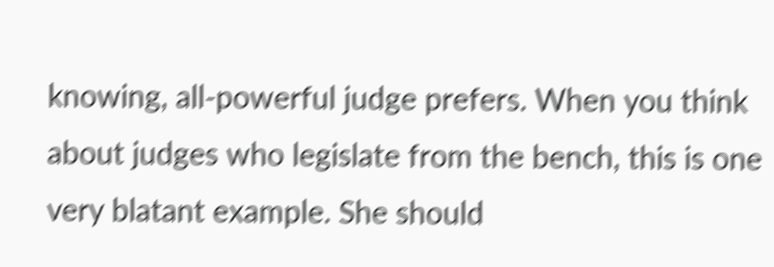knowing, all-powerful judge prefers. When you think about judges who legislate from the bench, this is one very blatant example. She should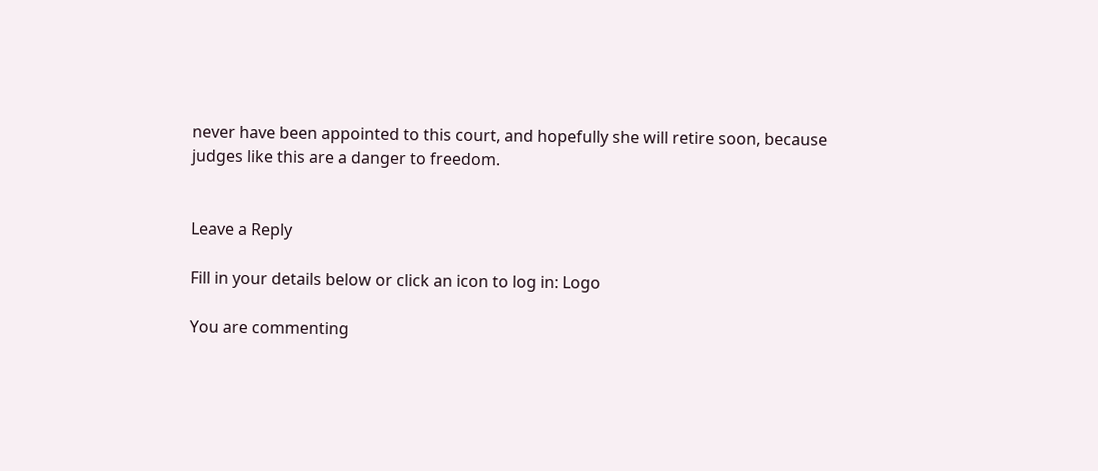never have been appointed to this court, and hopefully she will retire soon, because judges like this are a danger to freedom.


Leave a Reply

Fill in your details below or click an icon to log in: Logo

You are commenting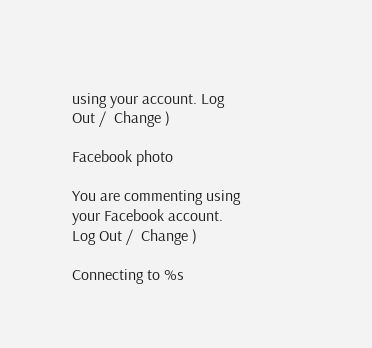using your account. Log Out /  Change )

Facebook photo

You are commenting using your Facebook account. Log Out /  Change )

Connecting to %s